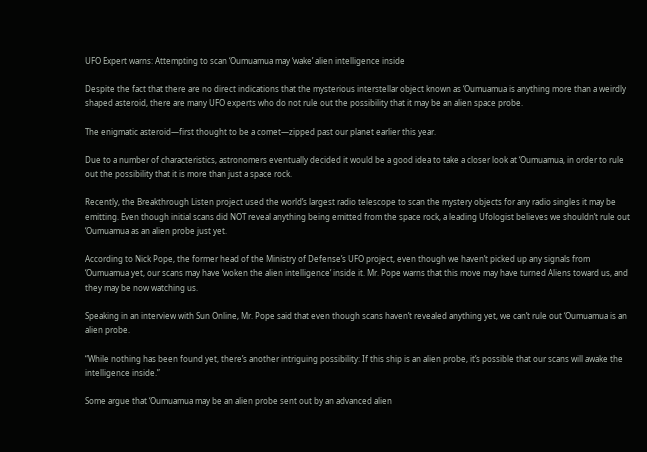UFO Expert warns: Attempting to scan ‘Oumuamua may ‘wake’ alien intelligence inside

Despite the fact that there are no direct indications that the mysterious interstellar object known as ‘Oumuamua is anything more than a weirdly shaped asteroid, there are many UFO experts who do not rule out the possibility that it may be an alien space probe.

The enigmatic asteroid—first thought to be a comet—zipped past our planet earlier this year.

Due to a number of characteristics, astronomers eventually decided it would be a good idea to take a closer look at ‘Oumuamua, in order to rule out the possibility that it is more than just a space rock.

Recently, the Breakthrough Listen project used the world’s largest radio telescope to scan the mystery objects for any radio singles it may be emitting. Even though initial scans did NOT reveal anything being emitted from the space rock, a leading Ufologist believes we shouldn’t rule out ‘Oumuamua as an alien probe just yet.

According to Nick Pope, the former head of the Ministry of Defense’s UFO project, even though we haven’t picked up any signals from ‘Oumuamua yet, our scans may have ‘woken the alien intelligence’ inside it. Mr. Pope warns that this move may have turned Aliens toward us, and they may be now watching us.

Speaking in an interview with Sun Online, Mr. Pope said that even though scans haven’t revealed anything yet, we can’t rule out ‘Oumuamua is an alien probe.

“While nothing has been found yet, there’s another intriguing possibility: If this ship is an alien probe, it’s possible that our scans will awake the intelligence inside.”

Some argue that ‘Oumuamua may be an alien probe sent out by an advanced alien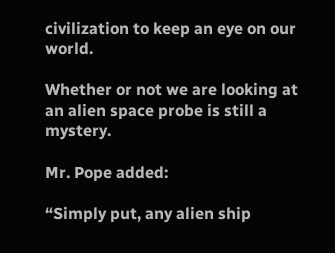civilization to keep an eye on our world.

Whether or not we are looking at an alien space probe is still a mystery.

Mr. Pope added:

“Simply put, any alien ship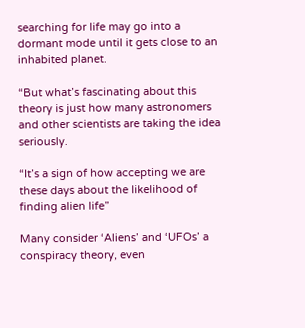searching for life may go into a dormant mode until it gets close to an inhabited planet.

“But what’s fascinating about this theory is just how many astronomers and other scientists are taking the idea seriously.

“It’s a sign of how accepting we are these days about the likelihood of finding alien life”

Many consider ‘Aliens’ and ‘UFOs’ a conspiracy theory, even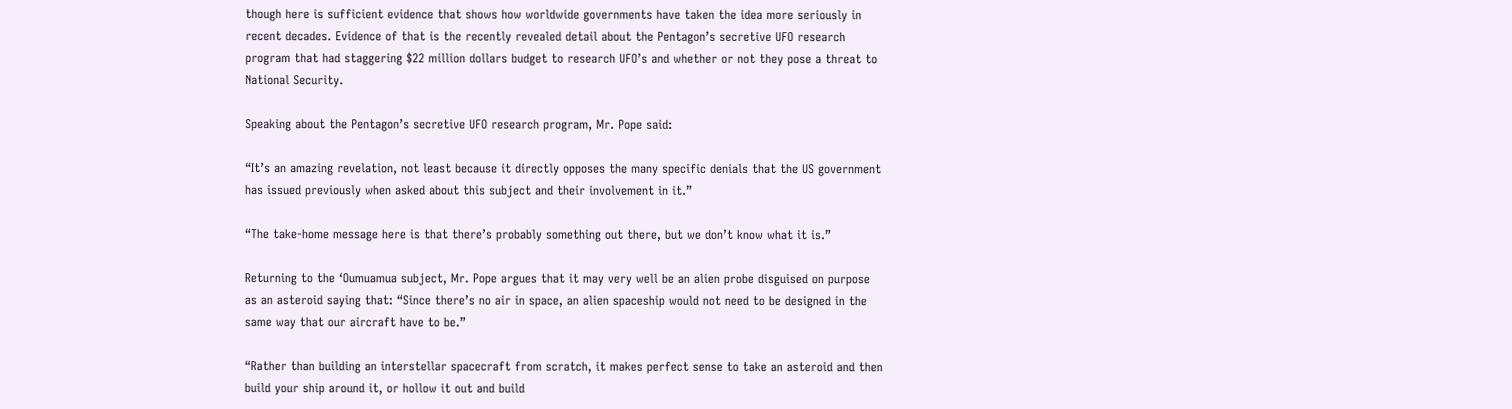though here is sufficient evidence that shows how worldwide governments have taken the idea more seriously in recent decades. Evidence of that is the recently revealed detail about the Pentagon’s secretive UFO research program that had staggering $22 million dollars budget to research UFO’s and whether or not they pose a threat to National Security.

Speaking about the Pentagon’s secretive UFO research program, Mr. Pope said:

“It’s an amazing revelation, not least because it directly opposes the many specific denials that the US government has issued previously when asked about this subject and their involvement in it.”

“The take-home message here is that there’s probably something out there, but we don’t know what it is.”

Returning to the ‘Oumuamua subject, Mr. Pope argues that it may very well be an alien probe disguised on purpose as an asteroid saying that: “Since there’s no air in space, an alien spaceship would not need to be designed in the same way that our aircraft have to be.”

“Rather than building an interstellar spacecraft from scratch, it makes perfect sense to take an asteroid and then build your ship around it, or hollow it out and build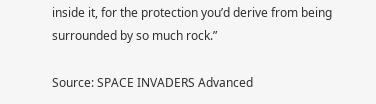inside it, for the protection you’d derive from being surrounded by so much rock.”

Source: SPACE INVADERS Advanced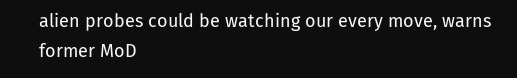alien probes could be watching our every move, warns former MoD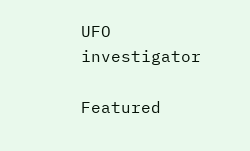UFO investigator

Featured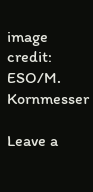image credit: ESO/M. Kornmesser

Leave a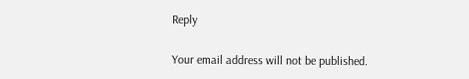Reply

Your email address will not be published.